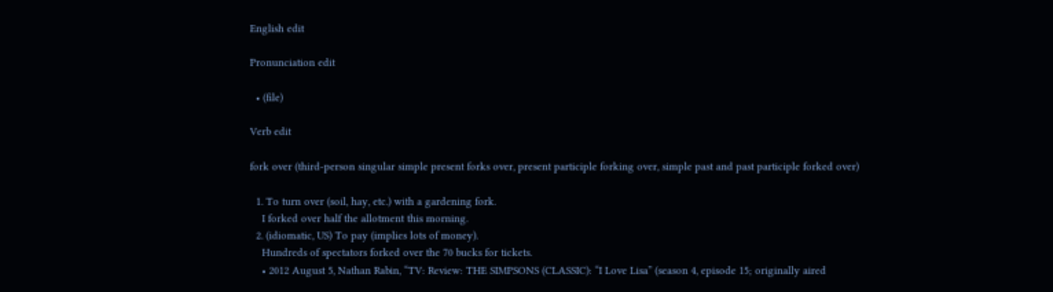English edit

Pronunciation edit

  • (file)

Verb edit

fork over (third-person singular simple present forks over, present participle forking over, simple past and past participle forked over)

  1. To turn over (soil, hay, etc.) with a gardening fork.
    I forked over half the allotment this morning.
  2. (idiomatic, US) To pay (implies lots of money).
    Hundreds of spectators forked over the 70 bucks for tickets.
    • 2012 August 5, Nathan Rabin, “TV: Review: THE SIMPSONS (CLASSIC): “I Love Lisa” (season 4, episode 15; originally aired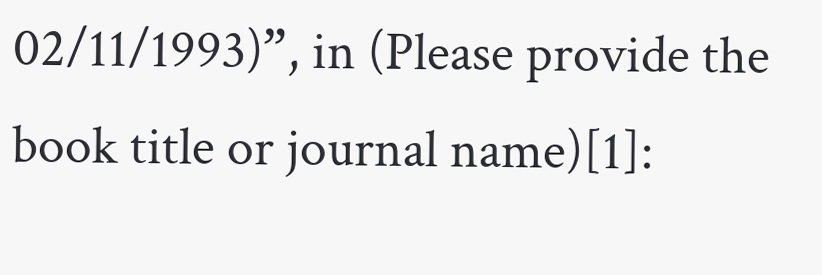02/11/1993)”, in (Please provide the book title or journal name)[1]: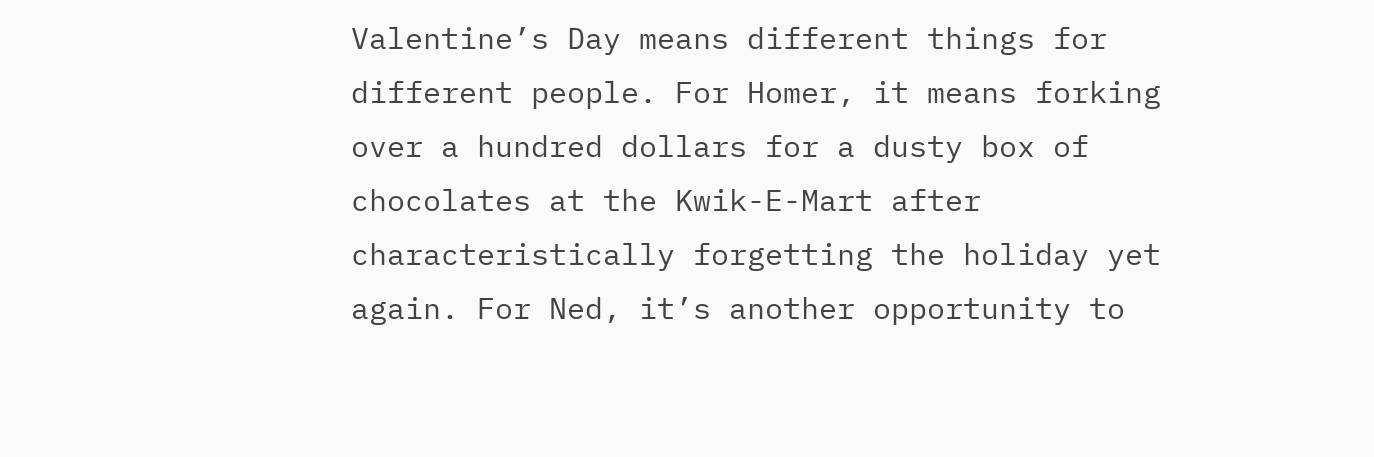Valentine’s Day means different things for different people. For Homer, it means forking over a hundred dollars for a dusty box of chocolates at the Kwik-E-Mart after characteristically forgetting the holiday yet again. For Ned, it’s another opportunity to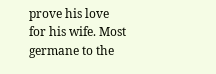prove his love for his wife. Most germane to the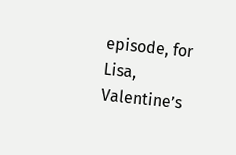episode, for Lisa, Valentine’s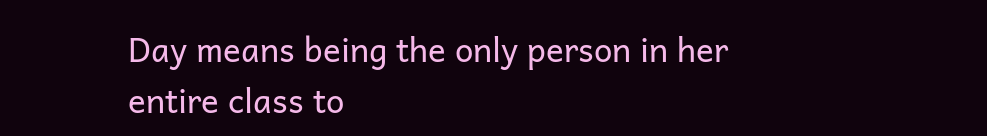Day means being the only person in her entire class to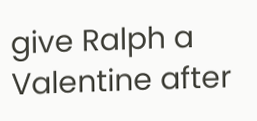give Ralph a Valentine after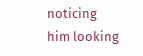noticing him looking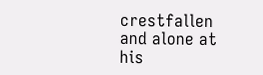crestfallen and alone at his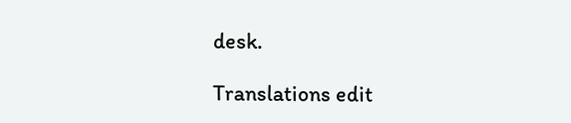desk.

Translations edit